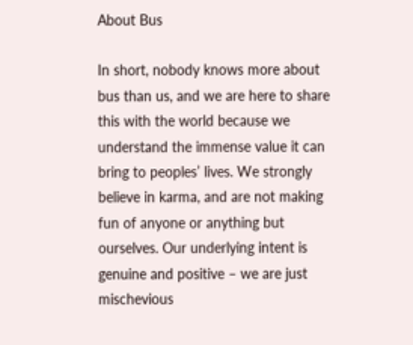About Bus

In short, nobody knows more about bus than us, and we are here to share this with the world because we understand the immense value it can bring to peoples’ lives. We strongly believe in karma, and are not making fun of anyone or anything but ourselves. Our underlying intent is genuine and positive – we are just mischevious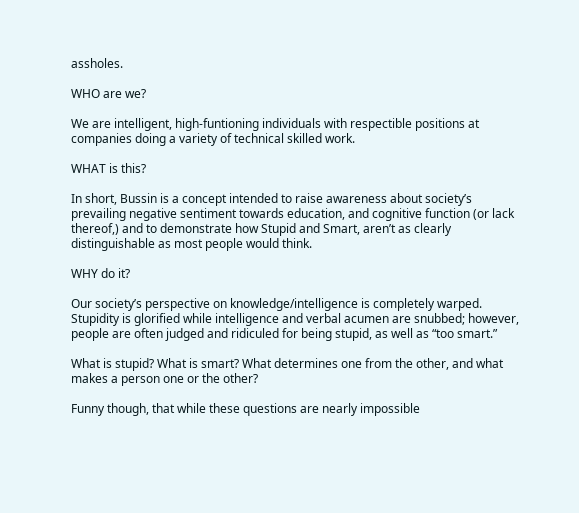assholes.

WHO are we?

We are intelligent, high-funtioning individuals with respectible positions at companies doing a variety of technical skilled work.

WHAT is this?

In short, Bussin is a concept intended to raise awareness about society’s prevailing negative sentiment towards education, and cognitive function (or lack thereof,) and to demonstrate how Stupid and Smart, aren’t as clearly distinguishable as most people would think.

WHY do it?

Our society’s perspective on knowledge/intelligence is completely warped. Stupidity is glorified while intelligence and verbal acumen are snubbed; however, people are often judged and ridiculed for being stupid, as well as “too smart.”

What is stupid? What is smart? What determines one from the other, and what makes a person one or the other?

Funny though, that while these questions are nearly impossible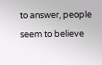to answer, people seem to believe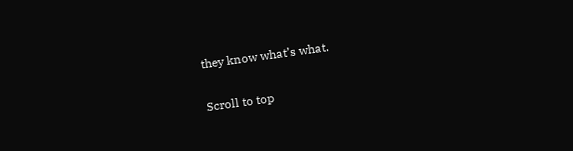they know what’s what.

Scroll to top